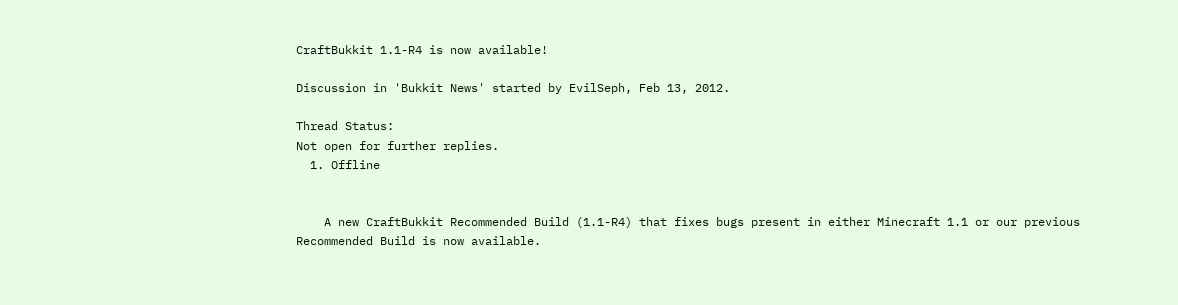CraftBukkit 1.1-R4 is now available!

Discussion in 'Bukkit News' started by EvilSeph, Feb 13, 2012.

Thread Status:
Not open for further replies.
  1. Offline


    A new CraftBukkit Recommended Build (1.1-R4) that fixes bugs present in either Minecraft 1.1 or our previous Recommended Build is now available.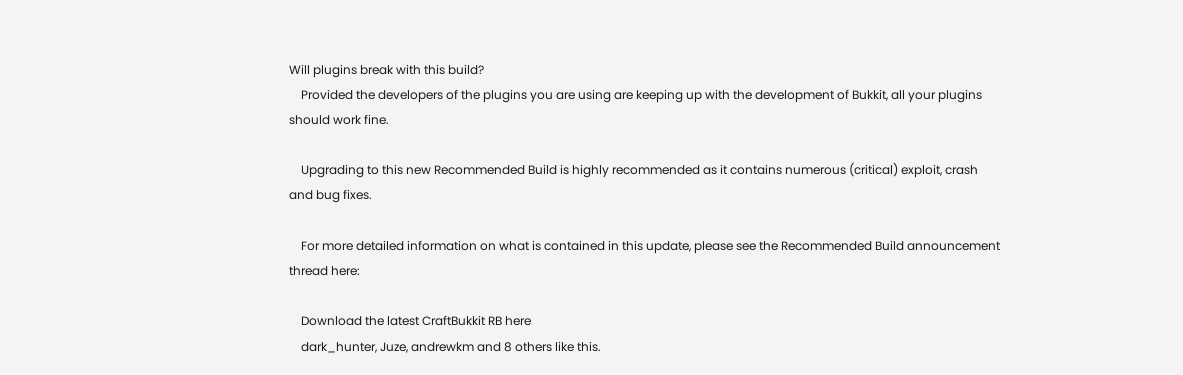Will plugins break with this build?
    Provided the developers of the plugins you are using are keeping up with the development of Bukkit, all your plugins should work fine.

    Upgrading to this new Recommended Build is highly recommended as it contains numerous (critical) exploit, crash and bug fixes.

    For more detailed information on what is contained in this update, please see the Recommended Build announcement thread here:

    Download the latest CraftBukkit RB here
    dark_hunter, Juze, andrewkm and 8 others like this.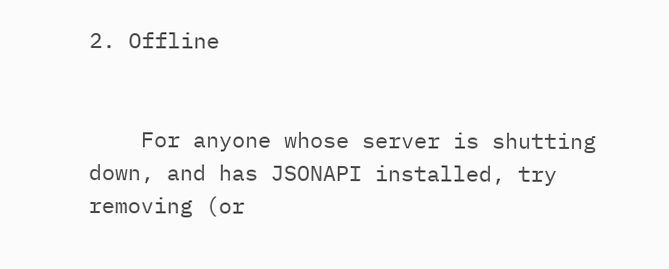2. Offline


    For anyone whose server is shutting down, and has JSONAPI installed, try removing (or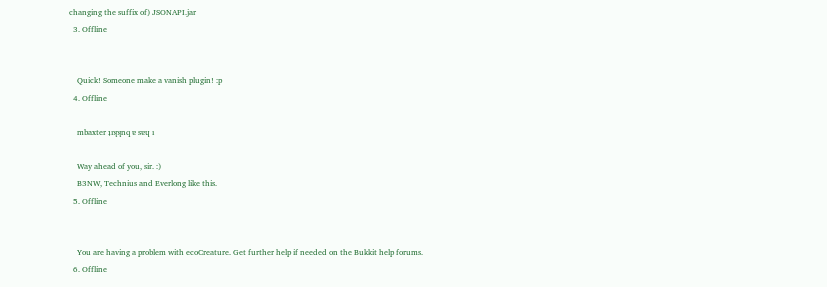changing the suffix of) JSONAPI.jar
  3. Offline


    Quick! Someone make a vanish plugin! :p
  4. Offline

    mbaxter ʇıʞʞnq ɐ sɐɥ ı

    Way ahead of you, sir. :)
    B3NW, Technius and Everlong like this.
  5. Offline


    You are having a problem with ecoCreature. Get further help if needed on the Bukkit help forums.
  6. Offline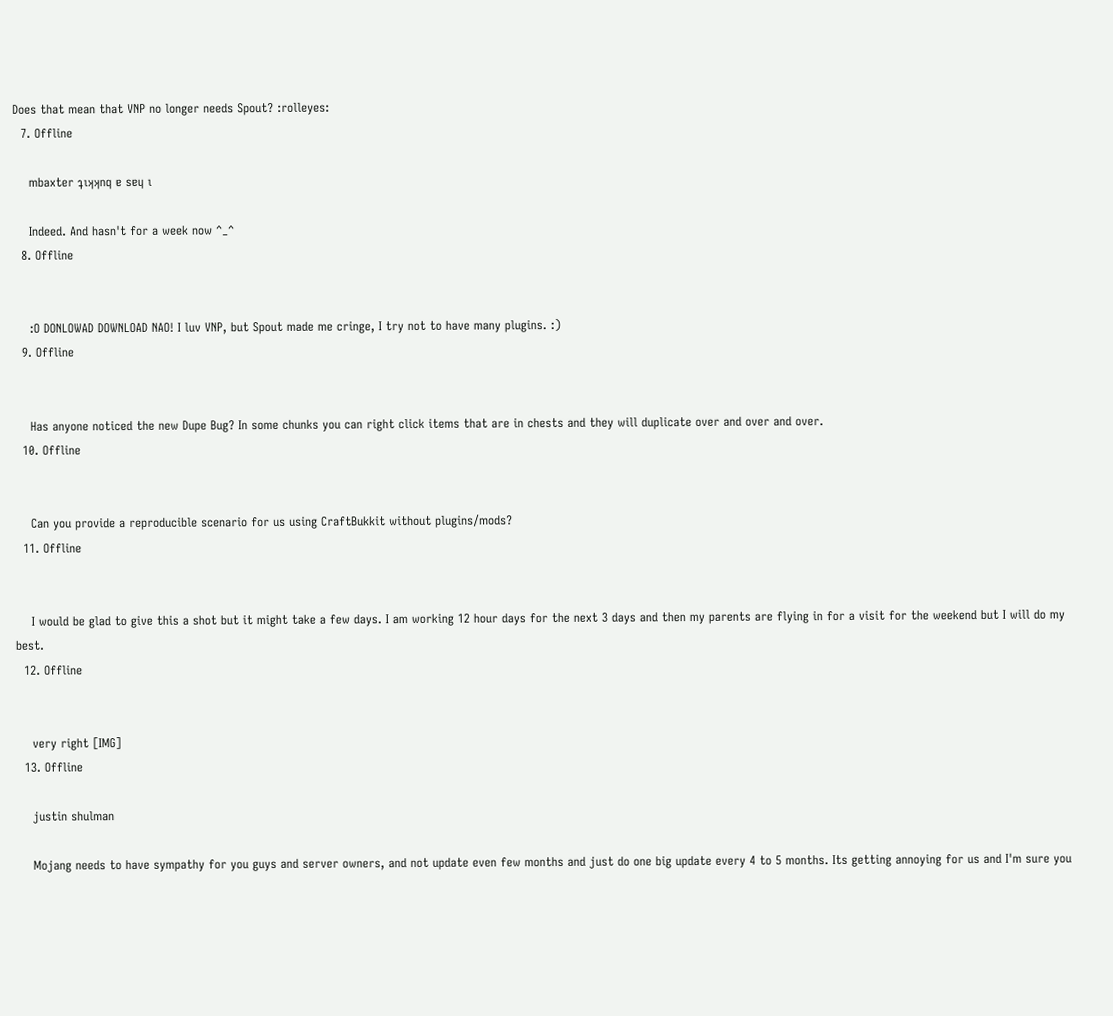Does that mean that VNP no longer needs Spout? :rolleyes:
  7. Offline

    mbaxter ʇıʞʞnq ɐ sɐɥ ı

    Indeed. And hasn't for a week now ^_^
  8. Offline


    :O DONLOWAD DOWNLOAD NAO! I luv VNP, but Spout made me cringe, I try not to have many plugins. :)
  9. Offline


    Has anyone noticed the new Dupe Bug? In some chunks you can right click items that are in chests and they will duplicate over and over and over.
  10. Offline


    Can you provide a reproducible scenario for us using CraftBukkit without plugins/mods?
  11. Offline


    I would be glad to give this a shot but it might take a few days. I am working 12 hour days for the next 3 days and then my parents are flying in for a visit for the weekend but I will do my best.
  12. Offline


    very right [IMG]
  13. Offline

    justin shulman

    Mojang needs to have sympathy for you guys and server owners, and not update even few months and just do one big update every 4 to 5 months. Its getting annoying for us and I'm sure you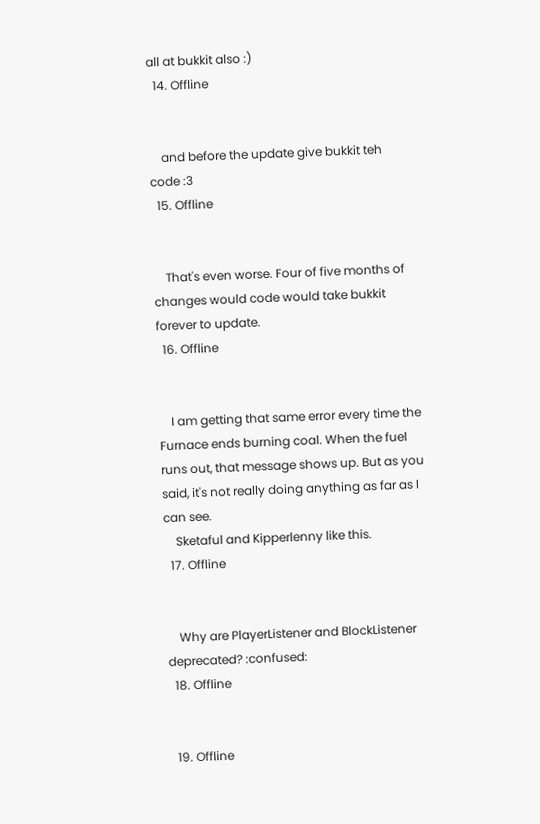all at bukkit also :)
  14. Offline


    and before the update give bukkit teh code :3
  15. Offline


    That's even worse. Four of five months of changes would code would take bukkit forever to update.
  16. Offline


    I am getting that same error every time the Furnace ends burning coal. When the fuel runs out, that message shows up. But as you said, it's not really doing anything as far as I can see.
    Sketaful and Kipperlenny like this.
  17. Offline


    Why are PlayerListener and BlockListener deprecated? :confused:
  18. Offline


  19. Offline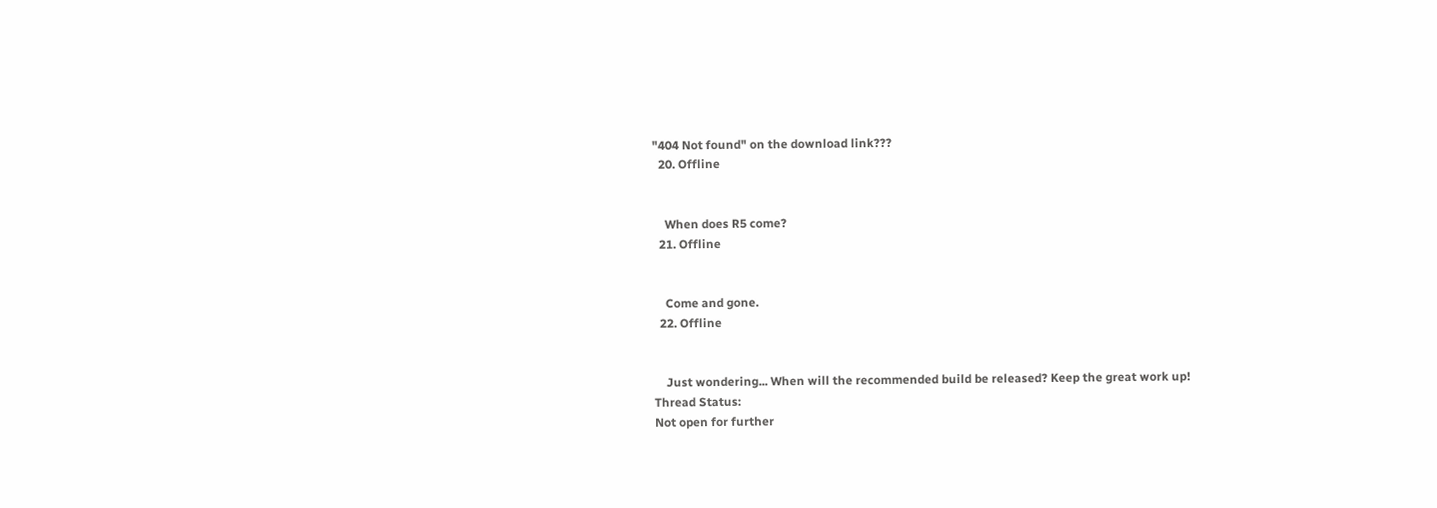"404 Not found" on the download link???
  20. Offline


    When does R5 come?
  21. Offline


    Come and gone.
  22. Offline


    Just wondering... When will the recommended build be released? Keep the great work up!
Thread Status:
Not open for further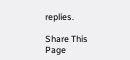replies.

Share This Page